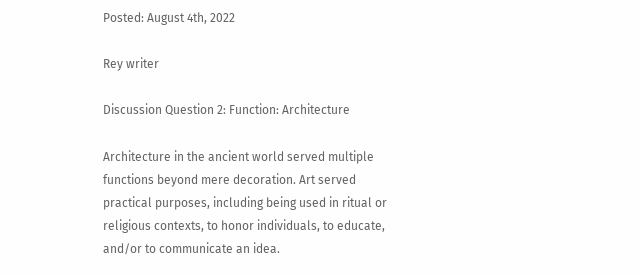Posted: August 4th, 2022

Rey writer

Discussion Question 2: Function: Architecture

Architecture in the ancient world served multiple functions beyond mere decoration. Art served practical purposes, including being used in ritual or religious contexts, to honor individuals, to educate, and/or to communicate an idea.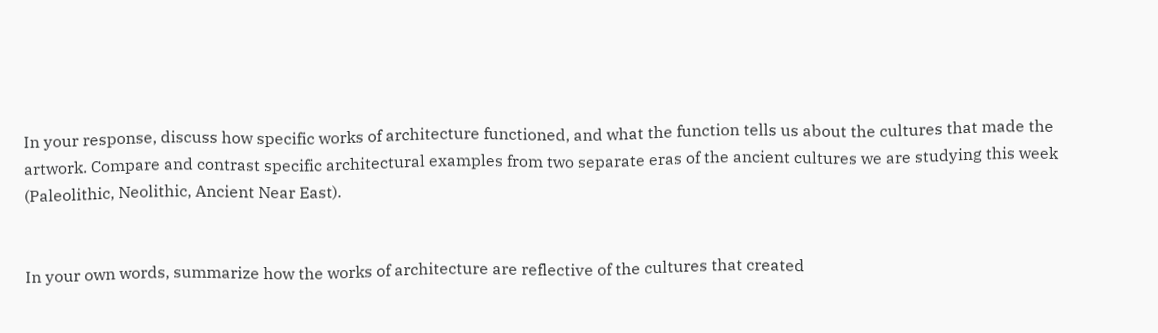In your response, discuss how specific works of architecture functioned, and what the function tells us about the cultures that made the artwork. Compare and contrast specific architectural examples from two separate eras of the ancient cultures we are studying this week (Paleolithic, Neolithic, Ancient Near East).


In your own words, summarize how the works of architecture are reflective of the cultures that created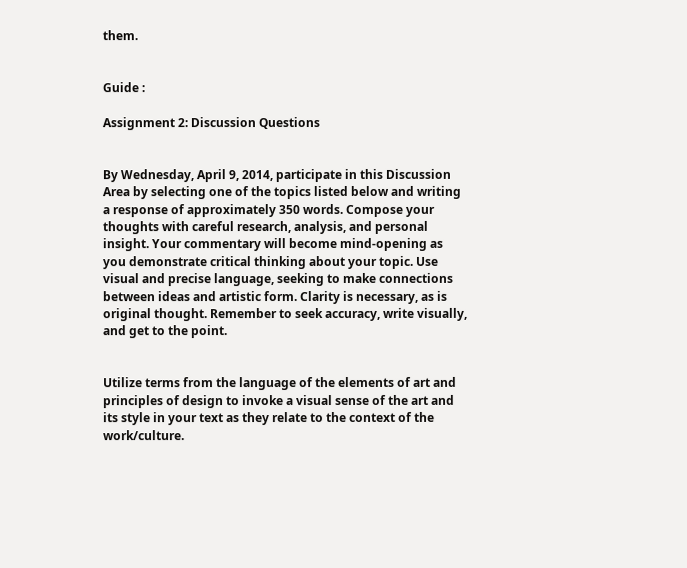them.


Guide :

Assignment 2: Discussion Questions


By Wednesday, April 9, 2014, participate in this Discussion Area by selecting one of the topics listed below and writing a response of approximately 350 words. Compose your thoughts with careful research, analysis, and personal insight. Your commentary will become mind-opening as you demonstrate critical thinking about your topic. Use visual and precise language, seeking to make connections between ideas and artistic form. Clarity is necessary, as is original thought. Remember to seek accuracy, write visually, and get to the point.


Utilize terms from the language of the elements of art and principles of design to invoke a visual sense of the art and its style in your text as they relate to the context of the work/culture.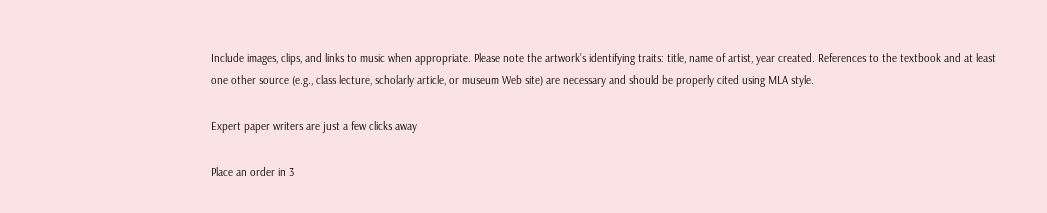Include images, clips, and links to music when appropriate. Please note the artwork’s identifying traits: title, name of artist, year created. References to the textbook and at least one other source (e.g., class lecture, scholarly article, or museum Web site) are necessary and should be properly cited using MLA style.

Expert paper writers are just a few clicks away

Place an order in 3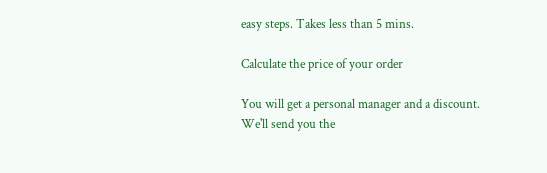easy steps. Takes less than 5 mins.

Calculate the price of your order

You will get a personal manager and a discount.
We'll send you the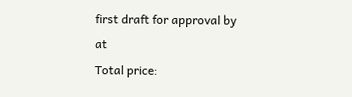first draft for approval by at
Total price: